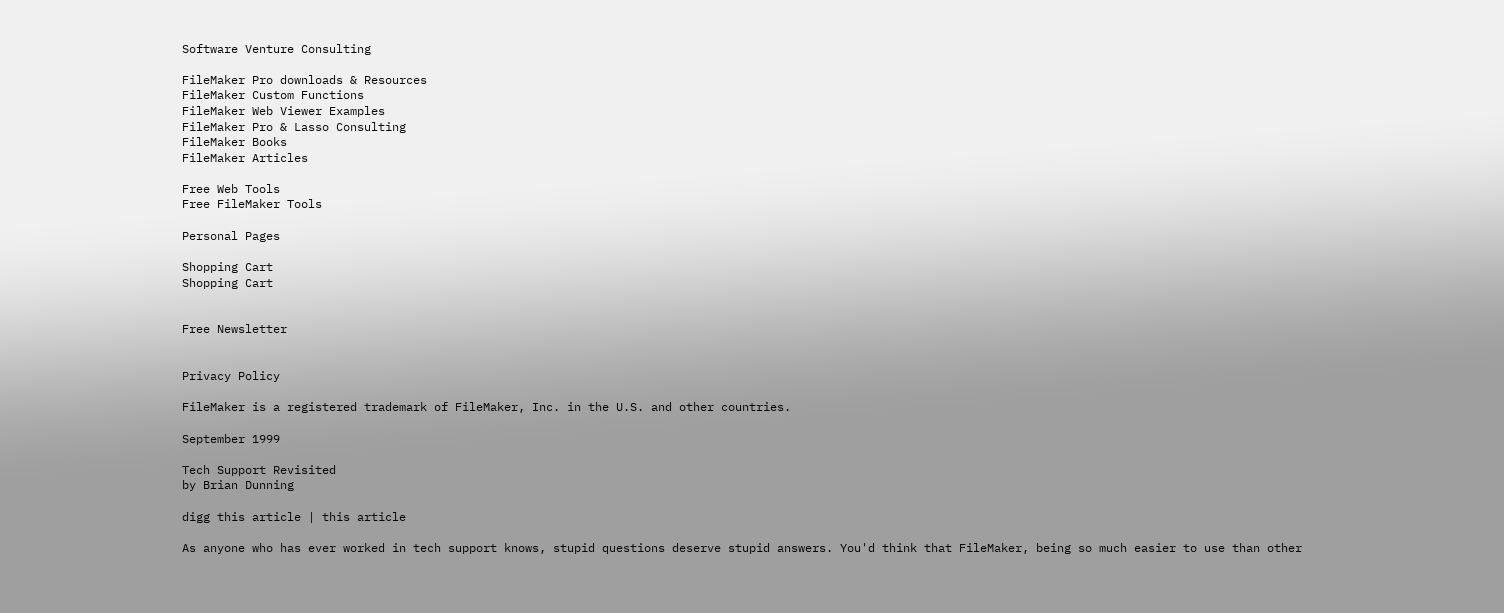Software Venture Consulting

FileMaker Pro downloads & Resources
FileMaker Custom Functions
FileMaker Web Viewer Examples
FileMaker Pro & Lasso Consulting
FileMaker Books
FileMaker Articles

Free Web Tools
Free FileMaker Tools

Personal Pages

Shopping Cart
Shopping Cart


Free Newsletter


Privacy Policy

FileMaker is a registered trademark of FileMaker, Inc. in the U.S. and other countries.

September 1999

Tech Support Revisited
by Brian Dunning

digg this article | this article

As anyone who has ever worked in tech support knows, stupid questions deserve stupid answers. You'd think that FileMaker, being so much easier to use than other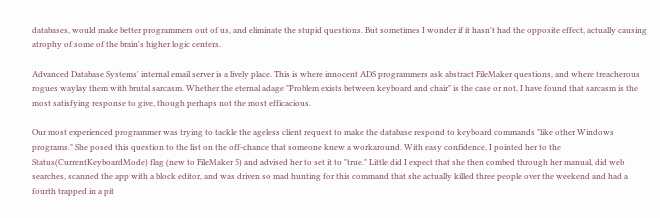databases, would make better programmers out of us, and eliminate the stupid questions. But sometimes I wonder if it hasn't had the opposite effect, actually causing atrophy of some of the brain's higher logic centers.

Advanced Database Systems' internal email server is a lively place. This is where innocent ADS programmers ask abstract FileMaker questions, and where treacherous rogues waylay them with brutal sarcasm. Whether the eternal adage "Problem exists between keyboard and chair" is the case or not, I have found that sarcasm is the most satisfying response to give, though perhaps not the most efficacious.

Our most experienced programmer was trying to tackle the ageless client request to make the database respond to keyboard commands "like other Windows programs." She posed this question to the list on the off-chance that someone knew a workaround. With easy confidence, I pointed her to the Status(CurrentKeyboardMode) flag (new to FileMaker 5) and advised her to set it to "true." Little did I expect that she then combed through her manual, did web searches, scanned the app with a block editor, and was driven so mad hunting for this command that she actually killed three people over the weekend and had a fourth trapped in a pit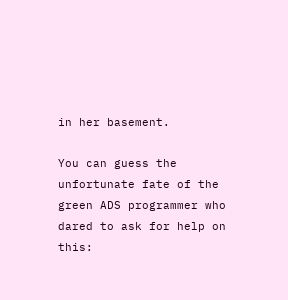in her basement.

You can guess the unfortunate fate of the green ADS programmer who dared to ask for help on this: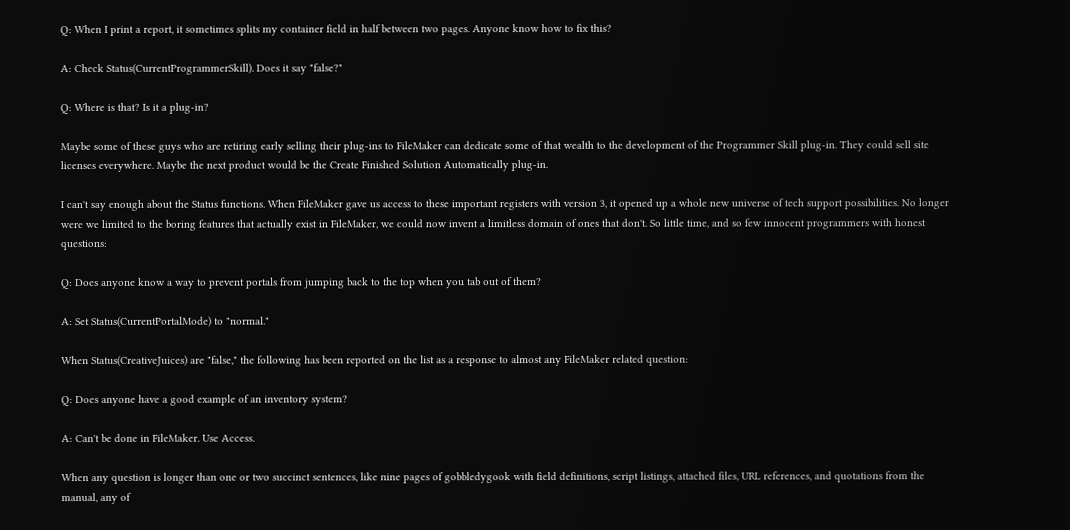Q: When I print a report, it sometimes splits my container field in half between two pages. Anyone know how to fix this?

A: Check Status(CurrentProgrammerSkill). Does it say "false?"

Q: Where is that? Is it a plug-in?

Maybe some of these guys who are retiring early selling their plug-ins to FileMaker can dedicate some of that wealth to the development of the Programmer Skill plug-in. They could sell site licenses everywhere. Maybe the next product would be the Create Finished Solution Automatically plug-in.

I can't say enough about the Status functions. When FileMaker gave us access to these important registers with version 3, it opened up a whole new universe of tech support possibilities. No longer were we limited to the boring features that actually exist in FileMaker, we could now invent a limitless domain of ones that don't. So little time, and so few innocent programmers with honest questions:

Q: Does anyone know a way to prevent portals from jumping back to the top when you tab out of them?

A: Set Status(CurrentPortalMode) to "normal."

When Status(CreativeJuices) are "false," the following has been reported on the list as a response to almost any FileMaker related question:

Q: Does anyone have a good example of an inventory system?

A: Can't be done in FileMaker. Use Access.

When any question is longer than one or two succinct sentences, like nine pages of gobbledygook with field definitions, script listings, attached files, URL references, and quotations from the manual, any of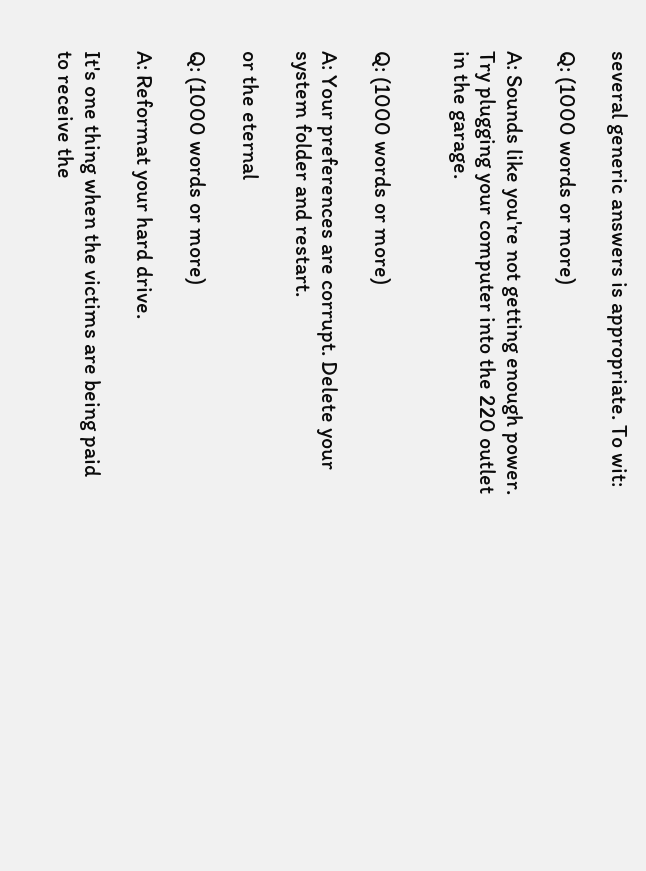several generic answers is appropriate. To wit:

Q: (1000 words or more)

A: Sounds like you're not getting enough power. Try plugging your computer into the 220 outlet in the garage.


Q: (1000 words or more)

A: Your preferences are corrupt. Delete your system folder and restart.

or the eternal

Q: (1000 words or more)

A: Reformat your hard drive.

It's one thing when the victims are being paid to receive the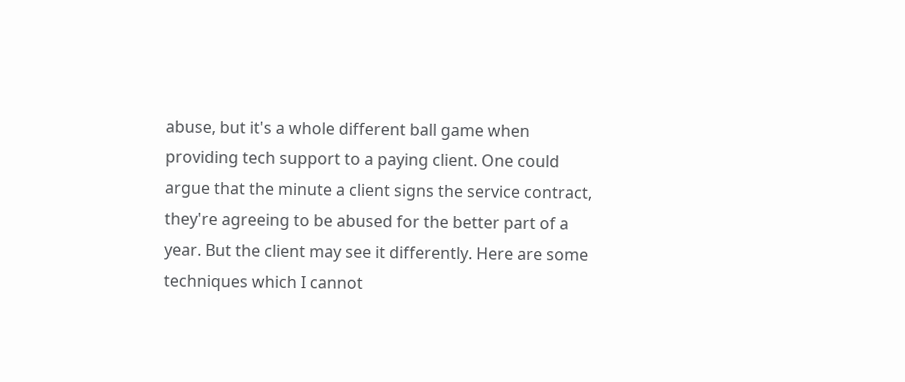abuse, but it's a whole different ball game when providing tech support to a paying client. One could argue that the minute a client signs the service contract, they're agreeing to be abused for the better part of a year. But the client may see it differently. Here are some techniques which I cannot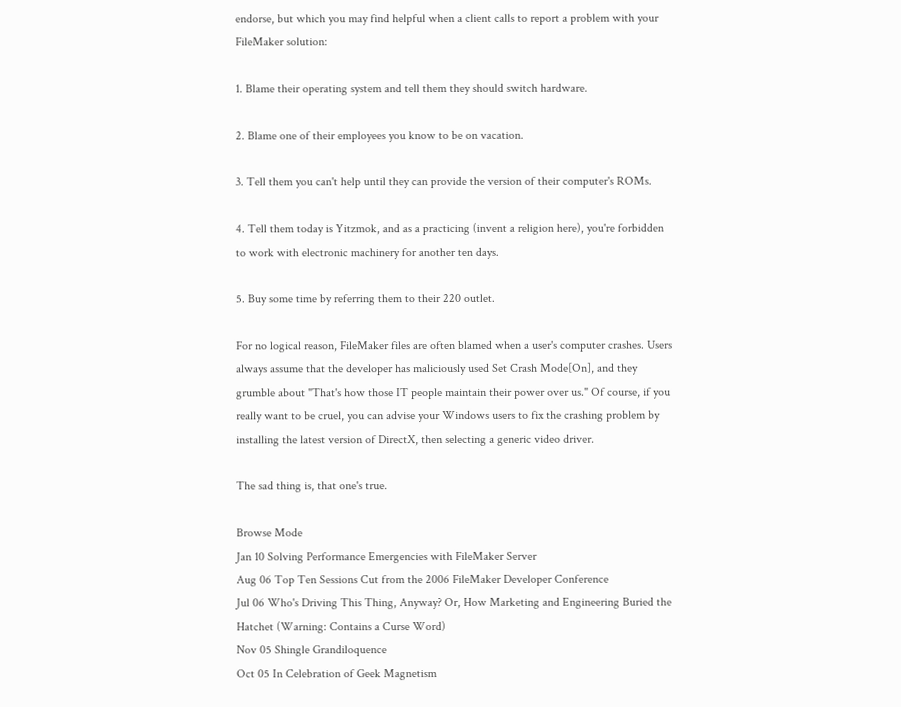endorse, but which you may find helpful when a client calls to report a problem with your FileMaker solution:

1. Blame their operating system and tell them they should switch hardware.

2. Blame one of their employees you know to be on vacation.

3. Tell them you can't help until they can provide the version of their computer's ROMs.

4. Tell them today is Yitzmok, and as a practicing (invent a religion here), you're forbidden to work with electronic machinery for another ten days.

5. Buy some time by referring them to their 220 outlet.

For no logical reason, FileMaker files are often blamed when a user's computer crashes. Users always assume that the developer has maliciously used Set Crash Mode[On], and they grumble about "That's how those IT people maintain their power over us." Of course, if you really want to be cruel, you can advise your Windows users to fix the crashing problem by installing the latest version of DirectX, then selecting a generic video driver.

The sad thing is, that one's true.

Browse Mode
Jan 10 Solving Performance Emergencies with FileMaker Server
Aug 06 Top Ten Sessions Cut from the 2006 FileMaker Developer Conference
Jul 06 Who's Driving This Thing, Anyway? Or, How Marketing and Engineering Buried the Hatchet (Warning: Contains a Curse Word)
Nov 05 Shingle Grandiloquence
Oct 05 In Celebration of Geek Magnetism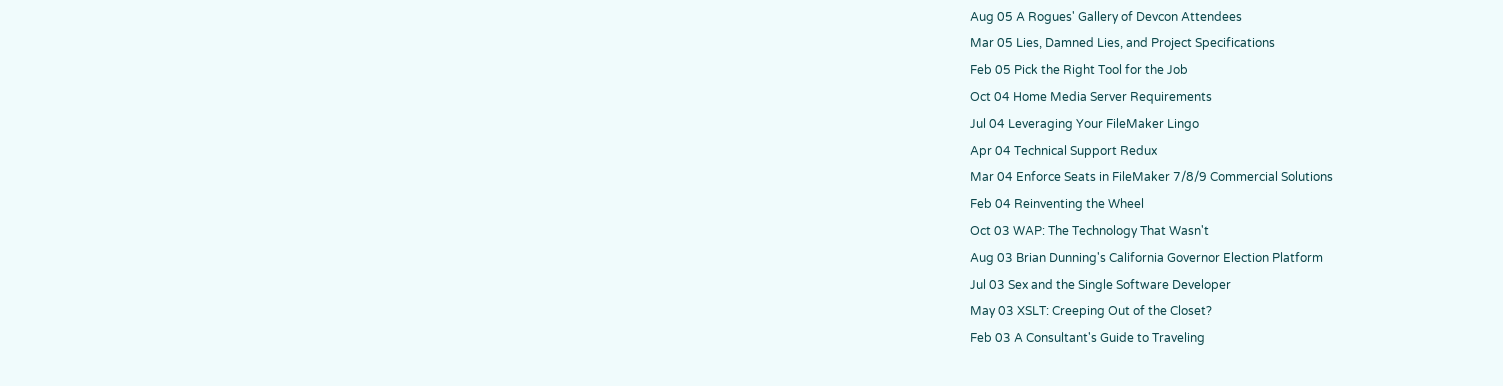Aug 05 A Rogues' Gallery of Devcon Attendees
Mar 05 Lies, Damned Lies, and Project Specifications
Feb 05 Pick the Right Tool for the Job
Oct 04 Home Media Server Requirements
Jul 04 Leveraging Your FileMaker Lingo
Apr 04 Technical Support Redux
Mar 04 Enforce Seats in FileMaker 7/8/9 Commercial Solutions
Feb 04 Reinventing the Wheel
Oct 03 WAP: The Technology That Wasn't
Aug 03 Brian Dunning's California Governor Election Platform
Jul 03 Sex and the Single Software Developer
May 03 XSLT: Creeping Out of the Closet?
Feb 03 A Consultant's Guide to Traveling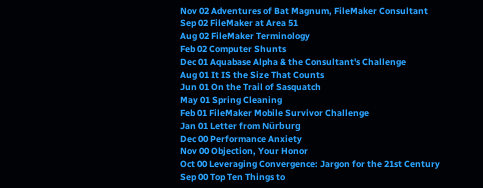Nov 02 Adventures of Bat Magnum, FileMaker Consultant
Sep 02 FileMaker at Area 51
Aug 02 FileMaker Terminology
Feb 02 Computer Shunts
Dec 01 Aquabase Alpha & the Consultant's Challenge
Aug 01 It IS the Size That Counts
Jun 01 On the Trail of Sasquatch
May 01 Spring Cleaning
Feb 01 FileMaker Mobile Survivor Challenge
Jan 01 Letter from Nürburg
Dec 00 Performance Anxiety
Nov 00 Objection, Your Honor
Oct 00 Leveraging Convergence: Jargon for the 21st Century
Sep 00 Top Ten Things to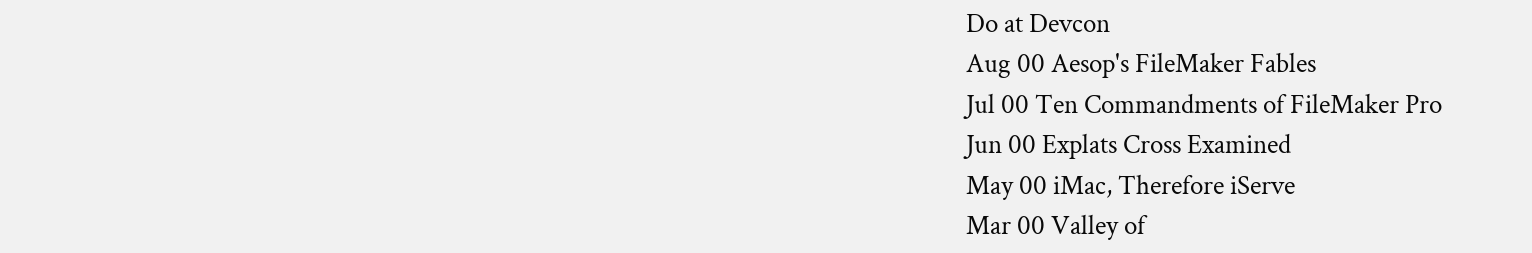Do at Devcon
Aug 00 Aesop's FileMaker Fables
Jul 00 Ten Commandments of FileMaker Pro
Jun 00 Explats Cross Examined
May 00 iMac, Therefore iServe
Mar 00 Valley of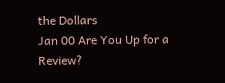the Dollars
Jan 00 Are You Up for a Review?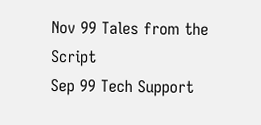Nov 99 Tales from the Script
Sep 99 Tech Support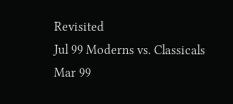Revisited
Jul 99 Moderns vs. Classicals
Mar 99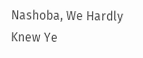Nashoba, We Hardly Knew Ye